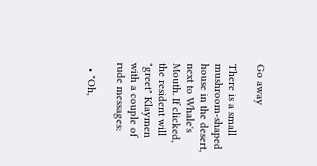Go away

There is a small mushroom-shaped house in the desert, next to Whale's Mouth. If clicked, the resident will "greet" Klaymen with a couple of rude messages:

  • "Oh,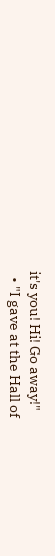it's you! Hi! Go away!"
  • "I gave at the Hall of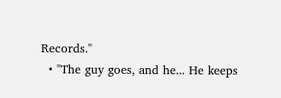Records."
  • "The guy goes, and he... He keeps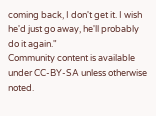coming back, I don't get it. I wish he'd just go away, he'll probably do it again."
Community content is available under CC-BY-SA unless otherwise noted.